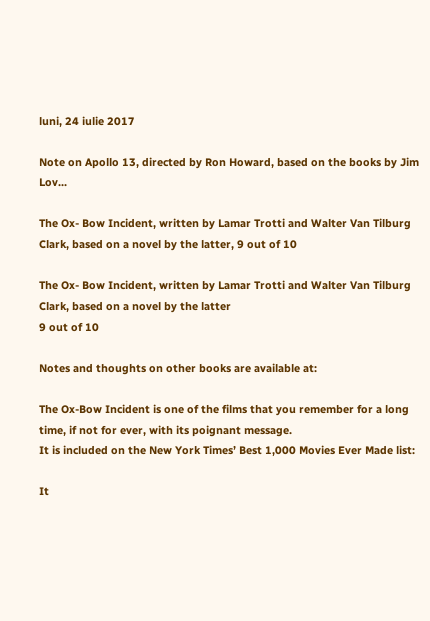luni, 24 iulie 2017

Note on Apollo 13, directed by Ron Howard, based on the books by Jim Lov...

The Ox- Bow Incident, written by Lamar Trotti and Walter Van Tilburg Clark, based on a novel by the latter, 9 out of 10

The Ox- Bow Incident, written by Lamar Trotti and Walter Van Tilburg Clark, based on a novel by the latter
9 out of 10

Notes and thoughts on other books are available at:

The Ox-Bow Incident is one of the films that you remember for a long time, if not for ever, with its poignant message.
It is included on the New York Times’ Best 1,000 Movies Ever Made list:

It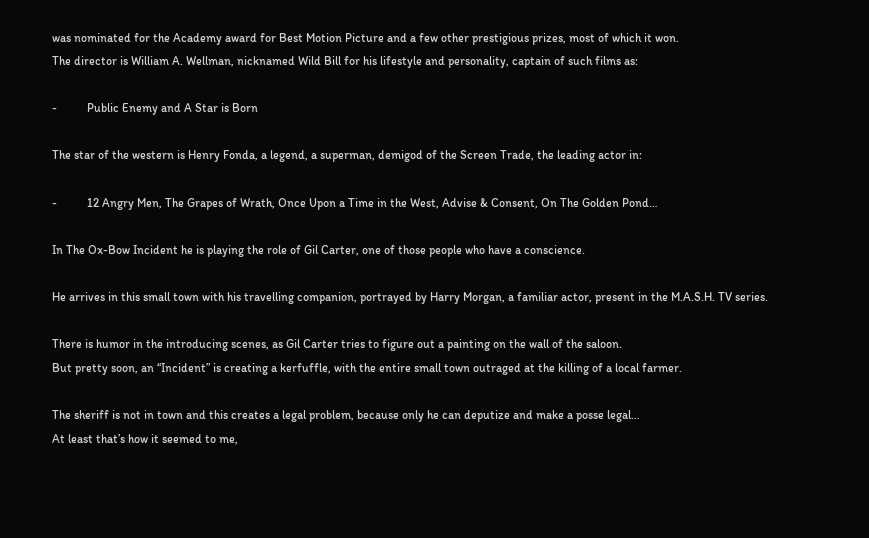was nominated for the Academy award for Best Motion Picture and a few other prestigious prizes, most of which it won.
The director is William A. Wellman, nicknamed Wild Bill for his lifestyle and personality, captain of such films as:

-          Public Enemy and A Star is Born

The star of the western is Henry Fonda, a legend, a superman, demigod of the Screen Trade, the leading actor in:

-          12 Angry Men, The Grapes of Wrath, Once Upon a Time in the West, Advise & Consent, On The Golden Pond…

In The Ox-Bow Incident he is playing the role of Gil Carter, one of those people who have a conscience.

He arrives in this small town with his travelling companion, portrayed by Harry Morgan, a familiar actor, present in the M.A.S.H. TV series.

There is humor in the introducing scenes, as Gil Carter tries to figure out a painting on the wall of the saloon.
But pretty soon, an “Incident” is creating a kerfuffle, with the entire small town outraged at the killing of a local farmer.

The sheriff is not in town and this creates a legal problem, because only he can deputize and make a posse legal…
At least that’s how it seemed to me,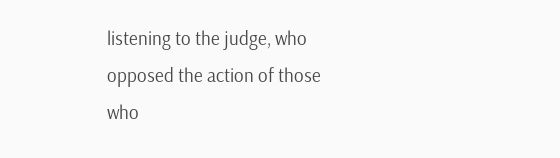listening to the judge, who opposed the action of those who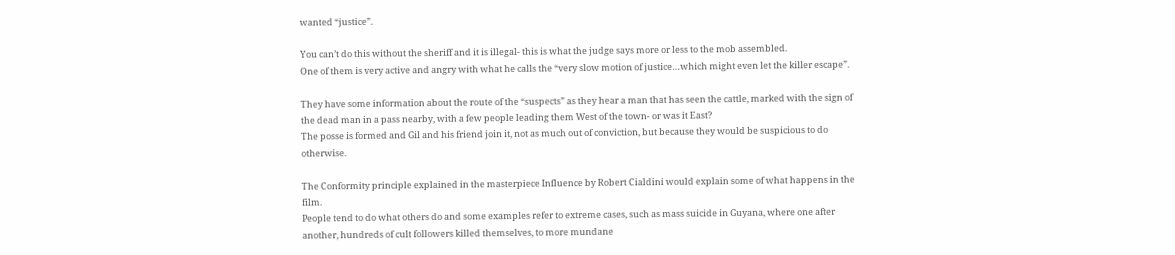wanted “justice”.

You can’t do this without the sheriff and it is illegal- this is what the judge says more or less to the mob assembled.
One of them is very active and angry with what he calls the “very slow motion of justice…which might even let the killer escape”.

They have some information about the route of the “suspects” as they hear a man that has seen the cattle, marked with the sign of the dead man in a pass nearby, with a few people leading them West of the town- or was it East?
The posse is formed and Gil and his friend join it, not as much out of conviction, but because they would be suspicious to do otherwise.

The Conformity principle explained in the masterpiece Influence by Robert Cialdini would explain some of what happens in the film.
People tend to do what others do and some examples refer to extreme cases, such as mass suicide in Guyana, where one after another, hundreds of cult followers killed themselves, to more mundane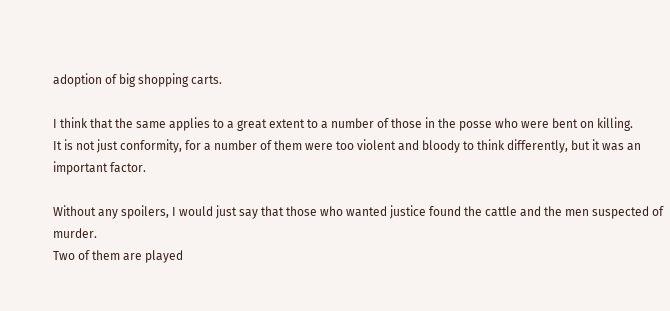adoption of big shopping carts.

I think that the same applies to a great extent to a number of those in the posse who were bent on killing.
It is not just conformity, for a number of them were too violent and bloody to think differently, but it was an important factor.

Without any spoilers, I would just say that those who wanted justice found the cattle and the men suspected of murder.
Two of them are played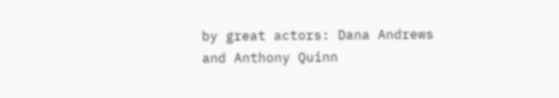by great actors: Dana Andrews and Anthony Quinn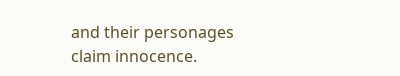and their personages claim innocence.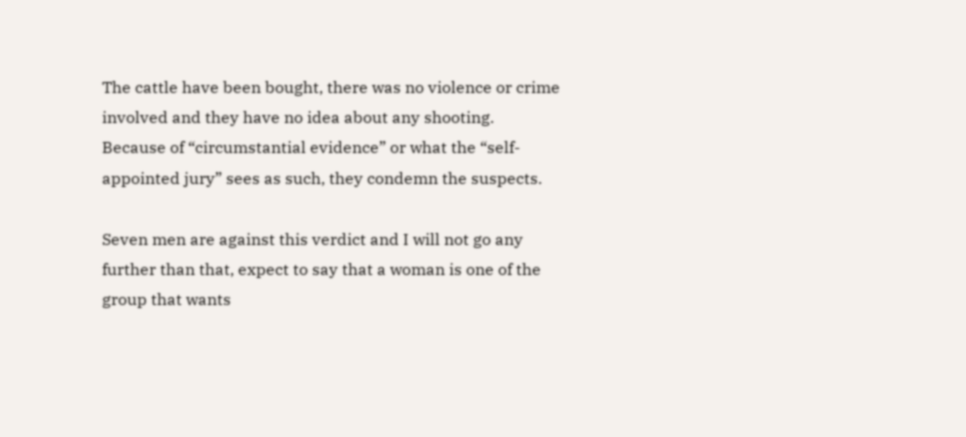The cattle have been bought, there was no violence or crime involved and they have no idea about any shooting.
Because of “circumstantial evidence” or what the “self-appointed jury” sees as such, they condemn the suspects.

Seven men are against this verdict and I will not go any further than that, expect to say that a woman is one of the group that wants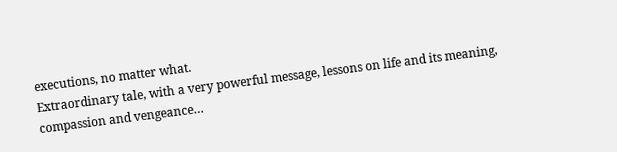executions, no matter what.
Extraordinary tale, with a very powerful message, lessons on life and its meaning, compassion and vengeance…